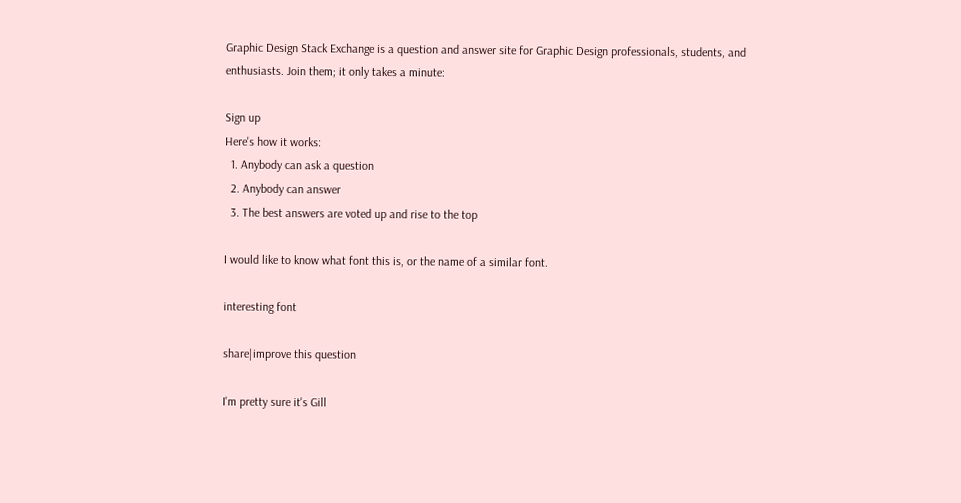Graphic Design Stack Exchange is a question and answer site for Graphic Design professionals, students, and enthusiasts. Join them; it only takes a minute:

Sign up
Here's how it works:
  1. Anybody can ask a question
  2. Anybody can answer
  3. The best answers are voted up and rise to the top

I would like to know what font this is, or the name of a similar font.

interesting font

share|improve this question

I'm pretty sure it's Gill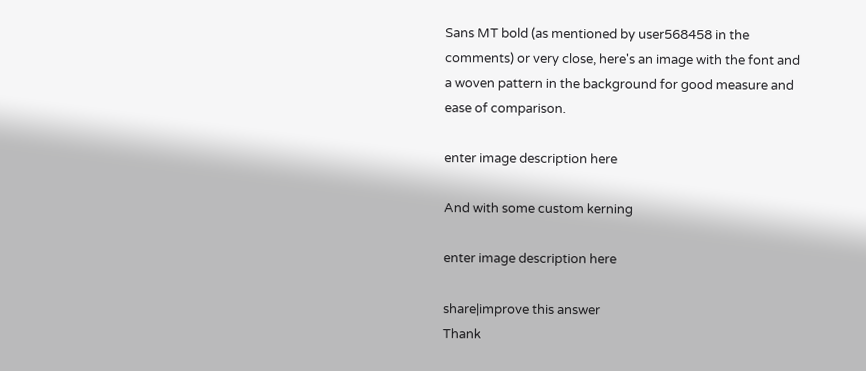Sans MT bold (as mentioned by user568458 in the comments) or very close, here's an image with the font and a woven pattern in the background for good measure and ease of comparison.

enter image description here

And with some custom kerning

enter image description here

share|improve this answer
Thank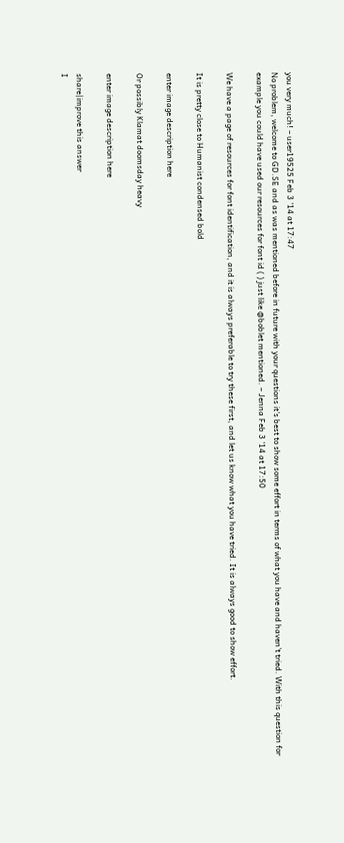you very much! – user19525 Feb 3 '14 at 17:47
No problem, welcome to GD.SE and as was mentioned before in future with your questions it's best to show some effort in terms of what you have and haven't tried. With this question for example you could have used our resources for font id ( ) just like @boblet mentioned. – Jenna Feb 3 '14 at 17:50

We have a page of resources for font identification, and it is always preferable to try these first, and let us know what you have tried. It is always good to show effort.

It is pretty close to Humanist condensed bold

enter image description here

Or possibly Klamat doomsday heavy

enter image description here

share|improve this answer
I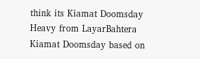think its Kiamat Doomsday Heavy from LayarBahtera Kiamat Doomsday based on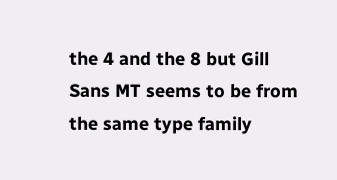the 4 and the 8 but Gill Sans MT seems to be from the same type family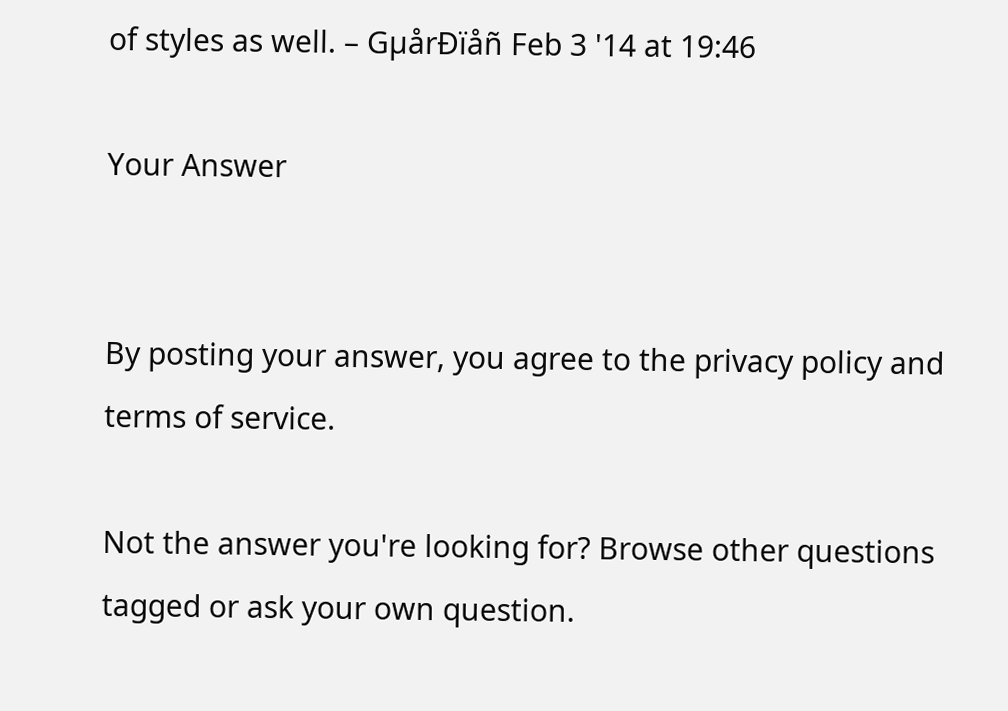of styles as well. – GµårÐïåñ Feb 3 '14 at 19:46

Your Answer


By posting your answer, you agree to the privacy policy and terms of service.

Not the answer you're looking for? Browse other questions tagged or ask your own question.